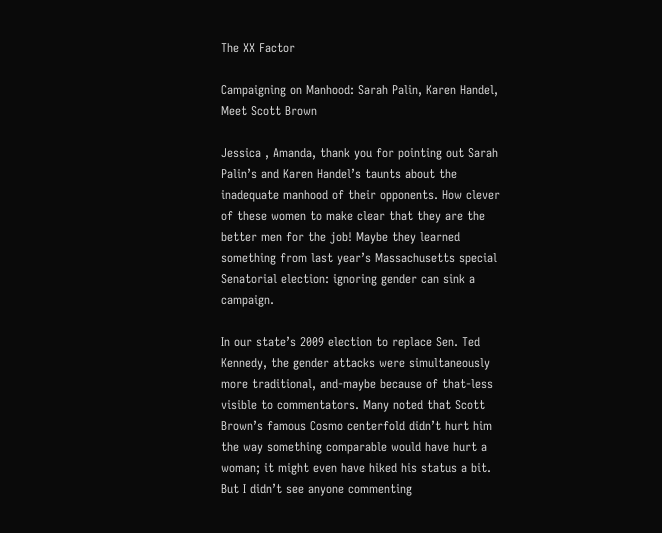The XX Factor

Campaigning on Manhood: Sarah Palin, Karen Handel, Meet Scott Brown

Jessica , Amanda, thank you for pointing out Sarah Palin’s and Karen Handel’s taunts about the inadequate manhood of their opponents. How clever of these women to make clear that they are the better men for the job! Maybe they learned something from last year’s Massachusetts special Senatorial election: ignoring gender can sink a campaign.

In our state’s 2009 election to replace Sen. Ted Kennedy, the gender attacks were simultaneously more traditional, and-maybe because of that-less visible to commentators. Many noted that Scott Brown’s famous Cosmo centerfold didn’t hurt him the way something comparable would have hurt a woman; it might even have hiked his status a bit. But I didn’t see anyone commenting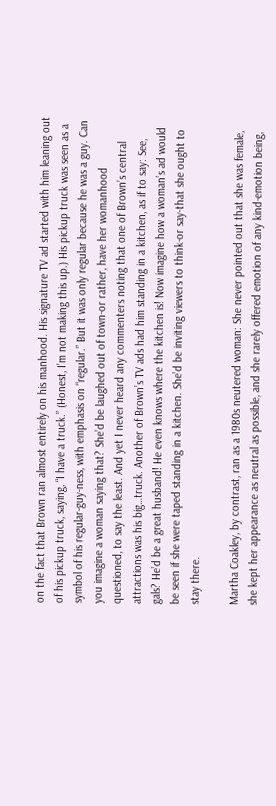on the fact that Brown ran almost entirely on his manhood. His signature TV ad started with him leaning out of his pickup truck, saying, “I have a truck.” (Honest, I’m not making this up.) His pickup truck was seen as a symbol of his regular-guy-ness, with emphasis on “regular.” But it was only regular because he was a guy. Can you imagine a woman saying that? She’d be laughed out of town-or rather, have her womanhood questioned, to say the least. And yet I never heard any commenters noting that one of Brown’s central attractions was his big…truck. Another of Brown’s TV ads had him standing in a kitchen, as if to say: See, gals? He’d be a great husband! He even knows where the kitchen is! Now imagine how a woman’s ad would be seen if she were taped standing in a kitchen. She’d be inviting viewers to think-or say-that she ought to stay there.

Martha Coakley, by contrast, ran as a 1980s neutered woman: She never pointed out that she was female, she kept her appearance as neutral as possible, and she rarely offered emotion of any kind-emotion being,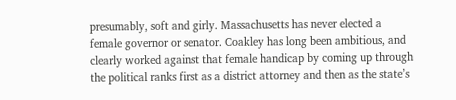presumably, soft and girly. Massachusetts has never elected a female governor or senator. Coakley has long been ambitious, and clearly worked against that female handicap by coming up through the political ranks first as a district attorney and then as the state’s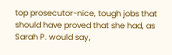top prosecutor-nice, tough jobs that should have proved that she had, as Sarah P. would say,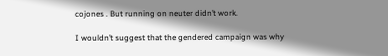cojones . But running on neuter didn’t work.

I wouldn’t suggest that the gendered campaign was why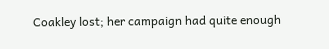Coakley lost; her campaign had quite enough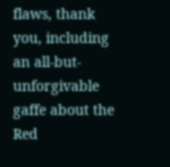flaws, thank you, including an all-but-unforgivable gaffe about the Red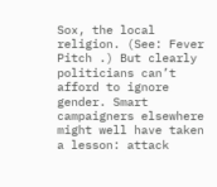Sox, the local religion. (See: Fever Pitch .) But clearly politicians can’t afford to ignore gender. Smart campaigners elsewhere might well have taken a lesson: attack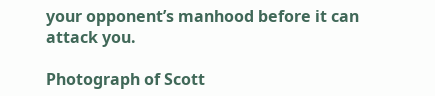your opponent’s manhood before it can attack you.

Photograph of Scott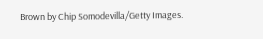Brown by Chip Somodevilla/Getty Images.